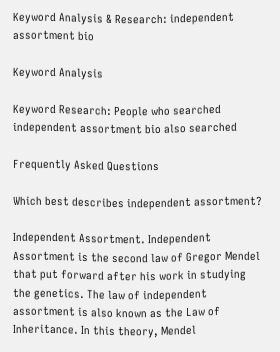Keyword Analysis & Research: independent assortment bio

Keyword Analysis

Keyword Research: People who searched independent assortment bio also searched

Frequently Asked Questions

Which best describes independent assortment?

Independent Assortment. Independent Assortment is the second law of Gregor Mendel that put forward after his work in studying the genetics. The law of independent assortment is also known as the Law of Inheritance. In this theory, Mendel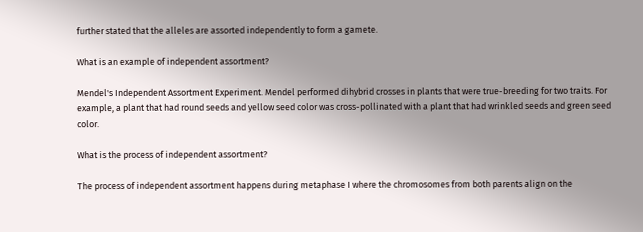further stated that the alleles are assorted independently to form a gamete.

What is an example of independent assortment?

Mendel's Independent Assortment Experiment. Mendel performed dihybrid crosses in plants that were true-breeding for two traits. For example, a plant that had round seeds and yellow seed color was cross-pollinated with a plant that had wrinkled seeds and green seed color.

What is the process of independent assortment?

The process of independent assortment happens during metaphase I where the chromosomes from both parents align on the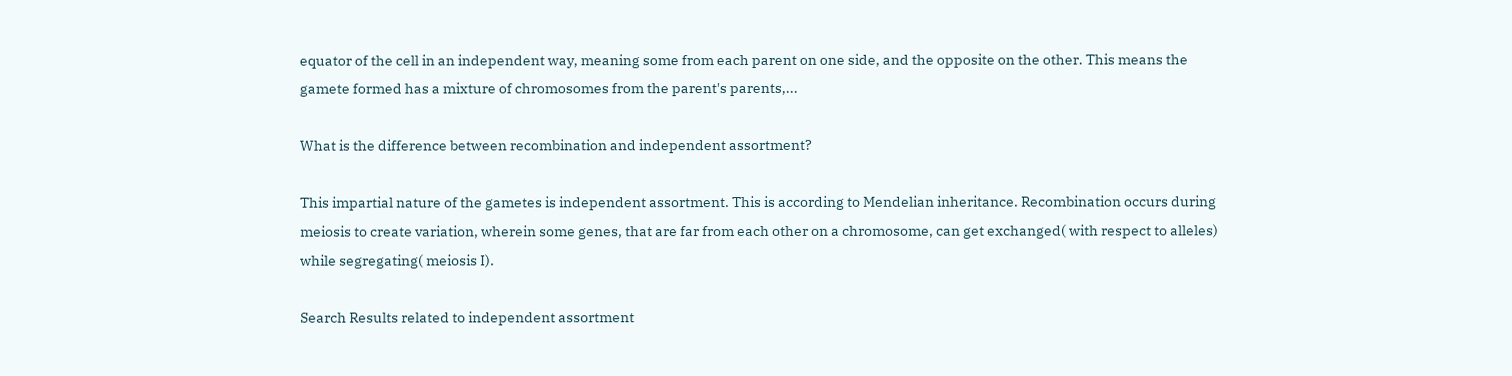equator of the cell in an independent way, meaning some from each parent on one side, and the opposite on the other. This means the gamete formed has a mixture of chromosomes from the parent's parents,...

What is the difference between recombination and independent assortment?

This impartial nature of the gametes is independent assortment. This is according to Mendelian inheritance. Recombination occurs during meiosis to create variation, wherein some genes, that are far from each other on a chromosome, can get exchanged( with respect to alleles) while segregating( meiosis I).

Search Results related to independent assortment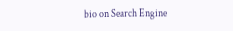bio on Search Engine